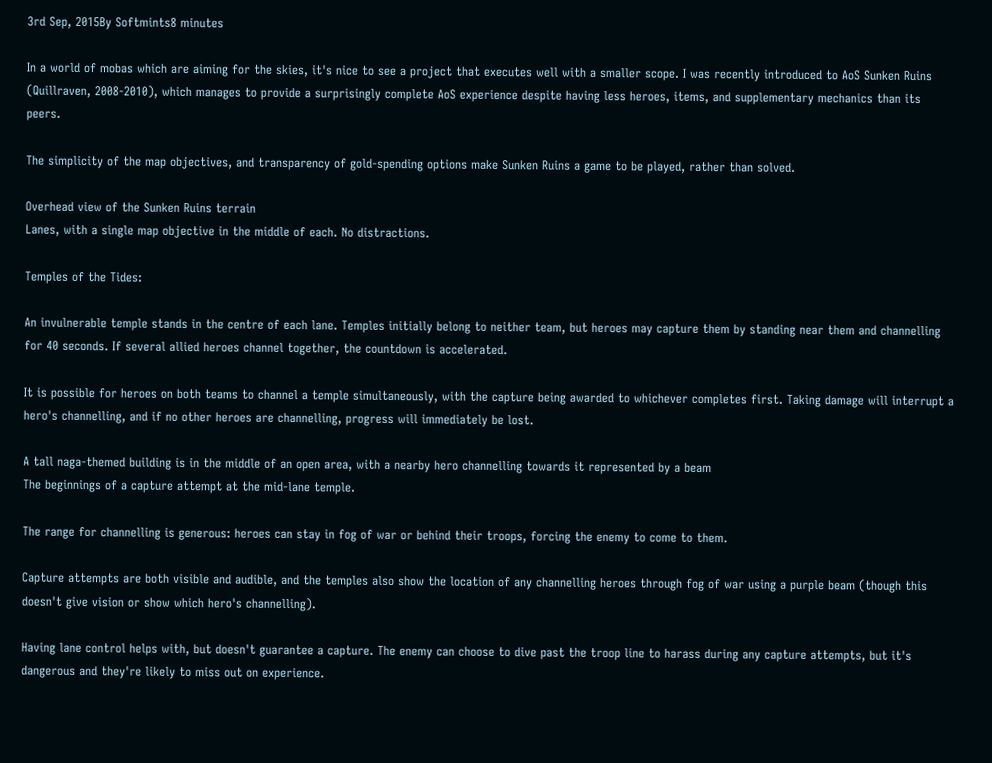3rd Sep, 2015By Softmints8 minutes

In a world of mobas which are aiming for the skies, it's nice to see a project that executes well with a smaller scope. I was recently introduced to AoS Sunken Ruins (Quillraven, 2008-2010), which manages to provide a surprisingly complete AoS experience despite having less heroes, items, and supplementary mechanics than its peers.

The simplicity of the map objectives, and transparency of gold-spending options make Sunken Ruins a game to be played, rather than solved.

Overhead view of the Sunken Ruins terrain
Lanes, with a single map objective in the middle of each. No distractions.

Temples of the Tides:

An invulnerable temple stands in the centre of each lane. Temples initially belong to neither team, but heroes may capture them by standing near them and channelling for 40 seconds. If several allied heroes channel together, the countdown is accelerated.

It is possible for heroes on both teams to channel a temple simultaneously, with the capture being awarded to whichever completes first. Taking damage will interrupt a hero's channelling, and if no other heroes are channelling, progress will immediately be lost.

A tall naga-themed building is in the middle of an open area, with a nearby hero channelling towards it represented by a beam
The beginnings of a capture attempt at the mid-lane temple.

The range for channelling is generous: heroes can stay in fog of war or behind their troops, forcing the enemy to come to them.

Capture attempts are both visible and audible, and the temples also show the location of any channelling heroes through fog of war using a purple beam (though this doesn't give vision or show which hero's channelling).

Having lane control helps with, but doesn't guarantee a capture. The enemy can choose to dive past the troop line to harass during any capture attempts, but it's dangerous and they're likely to miss out on experience.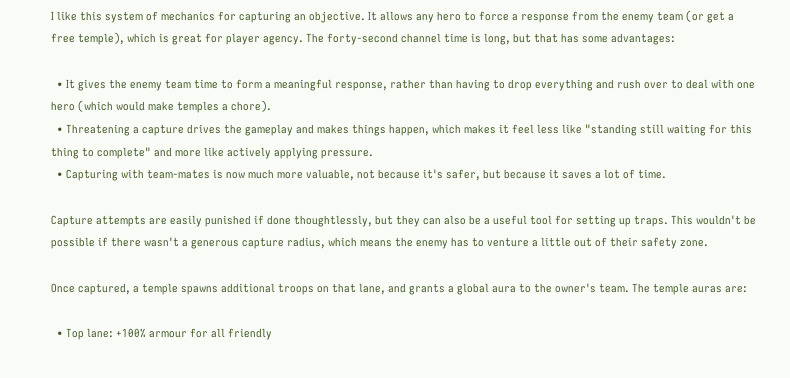I like this system of mechanics for capturing an objective. It allows any hero to force a response from the enemy team (or get a free temple), which is great for player agency. The forty-second channel time is long, but that has some advantages:

  • It gives the enemy team time to form a meaningful response, rather than having to drop everything and rush over to deal with one hero (which would make temples a chore).
  • Threatening a capture drives the gameplay and makes things happen, which makes it feel less like "standing still waiting for this thing to complete" and more like actively applying pressure.
  • Capturing with team-mates is now much more valuable, not because it's safer, but because it saves a lot of time.

Capture attempts are easily punished if done thoughtlessly, but they can also be a useful tool for setting up traps. This wouldn't be possible if there wasn't a generous capture radius, which means the enemy has to venture a little out of their safety zone.

Once captured, a temple spawns additional troops on that lane, and grants a global aura to the owner's team. The temple auras are:

  • Top lane: +100% armour for all friendly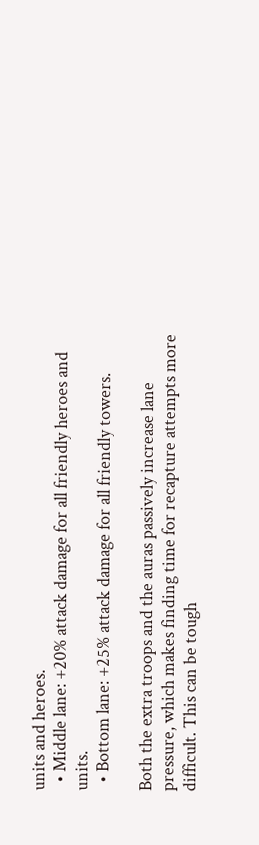units and heroes.
  • Middle lane: +20% attack damage for all friendly heroes and units.
  • Bottom lane: +25% attack damage for all friendly towers.

Both the extra troops and the auras passively increase lane pressure, which makes finding time for recapture attempts more difficult. This can be tough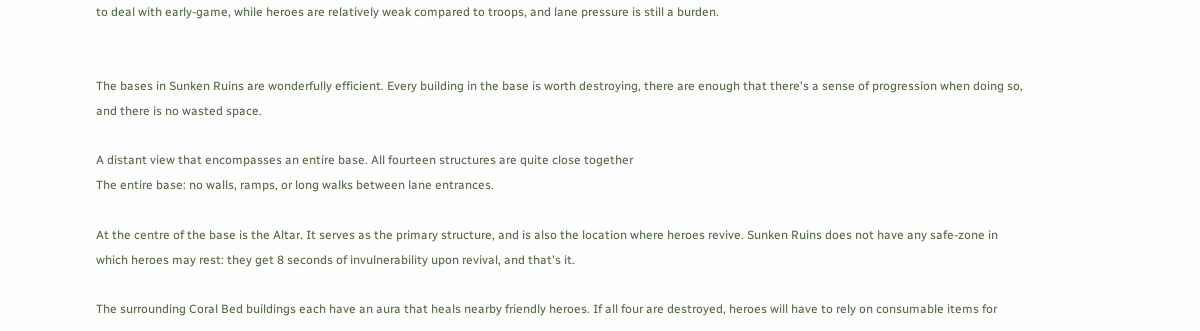to deal with early-game, while heroes are relatively weak compared to troops, and lane pressure is still a burden.


The bases in Sunken Ruins are wonderfully efficient. Every building in the base is worth destroying, there are enough that there's a sense of progression when doing so, and there is no wasted space.

A distant view that encompasses an entire base. All fourteen structures are quite close together
The entire base: no walls, ramps, or long walks between lane entrances.

At the centre of the base is the Altar. It serves as the primary structure, and is also the location where heroes revive. Sunken Ruins does not have any safe-zone in which heroes may rest: they get 8 seconds of invulnerability upon revival, and that's it.

The surrounding Coral Bed buildings each have an aura that heals nearby friendly heroes. If all four are destroyed, heroes will have to rely on consumable items for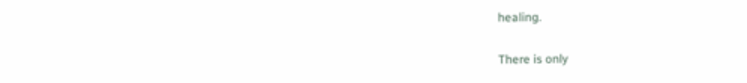healing.

There is only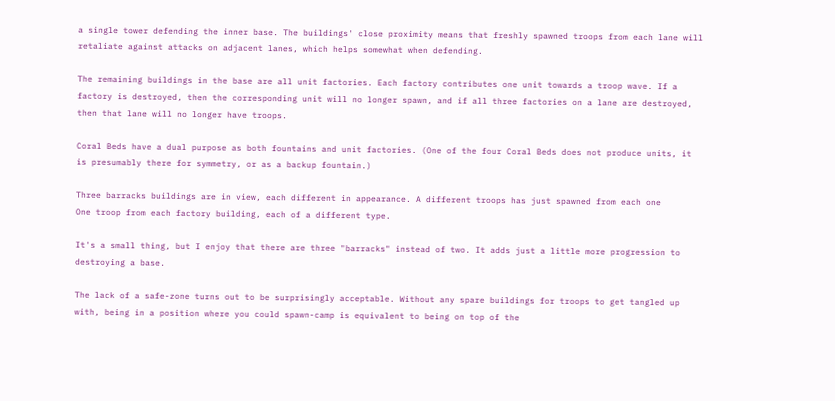a single tower defending the inner base. The buildings' close proximity means that freshly spawned troops from each lane will retaliate against attacks on adjacent lanes, which helps somewhat when defending.

The remaining buildings in the base are all unit factories. Each factory contributes one unit towards a troop wave. If a factory is destroyed, then the corresponding unit will no longer spawn, and if all three factories on a lane are destroyed, then that lane will no longer have troops.

Coral Beds have a dual purpose as both fountains and unit factories. (One of the four Coral Beds does not produce units, it is presumably there for symmetry, or as a backup fountain.)

Three barracks buildings are in view, each different in appearance. A different troops has just spawned from each one
One troop from each factory building, each of a different type.

It's a small thing, but I enjoy that there are three "barracks" instead of two. It adds just a little more progression to destroying a base.

The lack of a safe-zone turns out to be surprisingly acceptable. Without any spare buildings for troops to get tangled up with, being in a position where you could spawn-camp is equivalent to being on top of the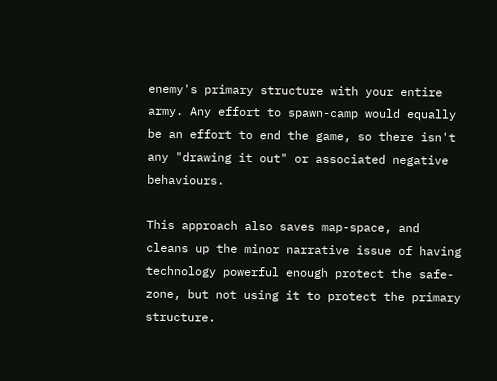enemy's primary structure with your entire army. Any effort to spawn-camp would equally be an effort to end the game, so there isn't any "drawing it out" or associated negative behaviours.

This approach also saves map-space, and cleans up the minor narrative issue of having technology powerful enough protect the safe-zone, but not using it to protect the primary structure.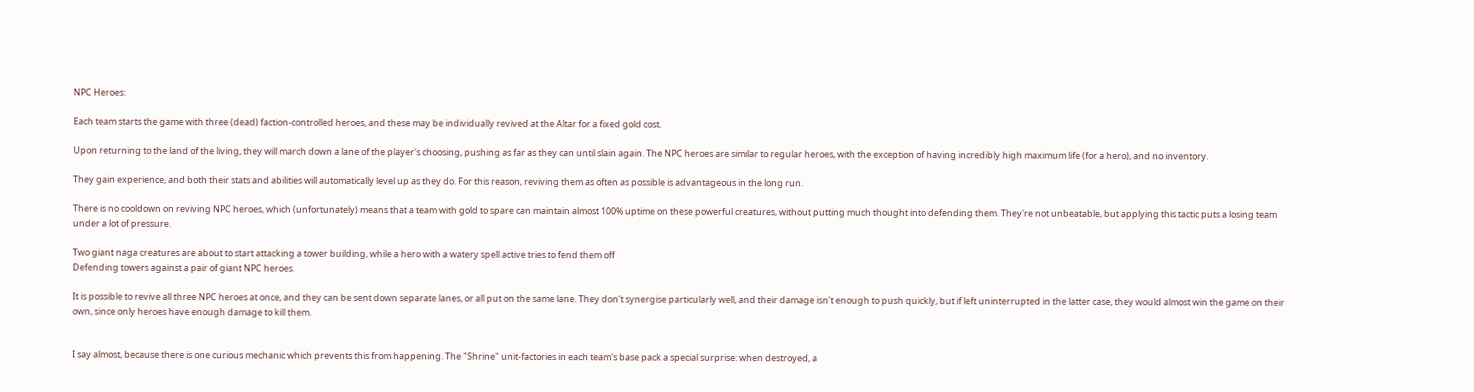NPC Heroes:

Each team starts the game with three (dead) faction-controlled heroes, and these may be individually revived at the Altar for a fixed gold cost.

Upon returning to the land of the living, they will march down a lane of the player's choosing, pushing as far as they can until slain again. The NPC heroes are similar to regular heroes, with the exception of having incredibly high maximum life (for a hero), and no inventory.

They gain experience, and both their stats and abilities will automatically level up as they do. For this reason, reviving them as often as possible is advantageous in the long run.

There is no cooldown on reviving NPC heroes, which (unfortunately) means that a team with gold to spare can maintain almost 100% uptime on these powerful creatures, without putting much thought into defending them. They're not unbeatable, but applying this tactic puts a losing team under a lot of pressure.

Two giant naga creatures are about to start attacking a tower building, while a hero with a watery spell active tries to fend them off
Defending towers against a pair of giant NPC heroes.

It is possible to revive all three NPC heroes at once, and they can be sent down separate lanes, or all put on the same lane. They don't synergise particularly well, and their damage isn't enough to push quickly, but if left uninterrupted in the latter case, they would almost win the game on their own, since only heroes have enough damage to kill them.


I say almost, because there is one curious mechanic which prevents this from happening. The "Shrine" unit-factories in each team's base pack a special surprise: when destroyed, a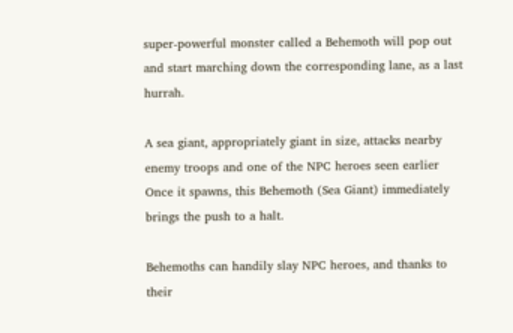super-powerful monster called a Behemoth will pop out and start marching down the corresponding lane, as a last hurrah.

A sea giant, appropriately giant in size, attacks nearby enemy troops and one of the NPC heroes seen earlier
Once it spawns, this Behemoth (Sea Giant) immediately brings the push to a halt.

Behemoths can handily slay NPC heroes, and thanks to their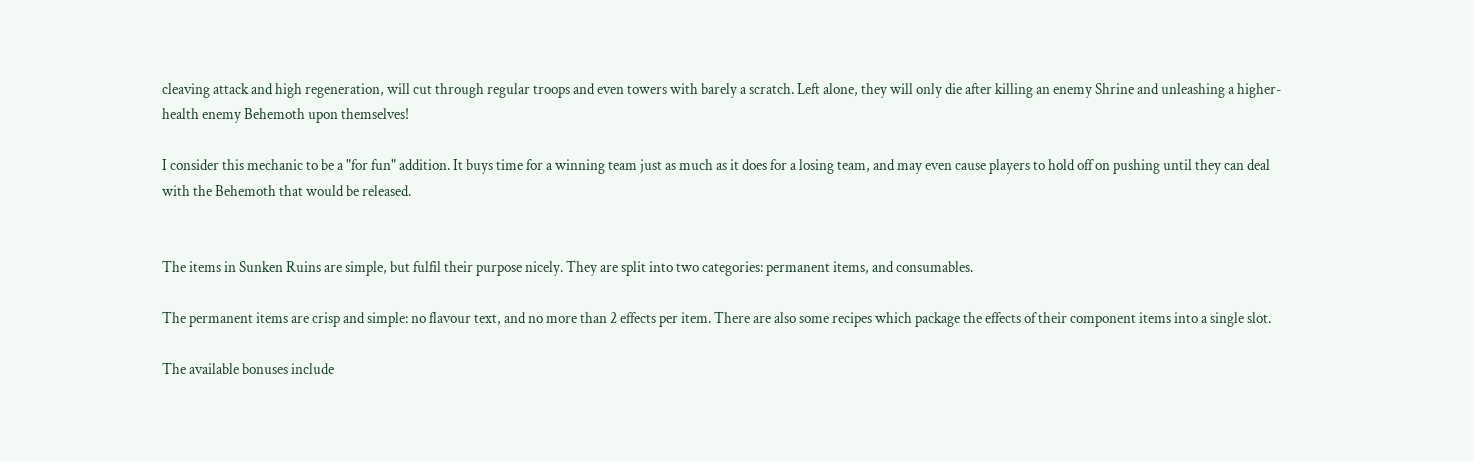cleaving attack and high regeneration, will cut through regular troops and even towers with barely a scratch. Left alone, they will only die after killing an enemy Shrine and unleashing a higher-health enemy Behemoth upon themselves!

I consider this mechanic to be a "for fun" addition. It buys time for a winning team just as much as it does for a losing team, and may even cause players to hold off on pushing until they can deal with the Behemoth that would be released.


The items in Sunken Ruins are simple, but fulfil their purpose nicely. They are split into two categories: permanent items, and consumables.

The permanent items are crisp and simple: no flavour text, and no more than 2 effects per item. There are also some recipes which package the effects of their component items into a single slot.

The available bonuses include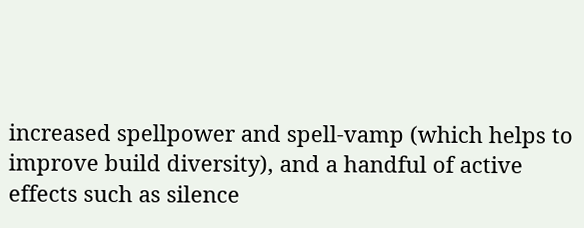increased spellpower and spell-vamp (which helps to improve build diversity), and a handful of active effects such as silence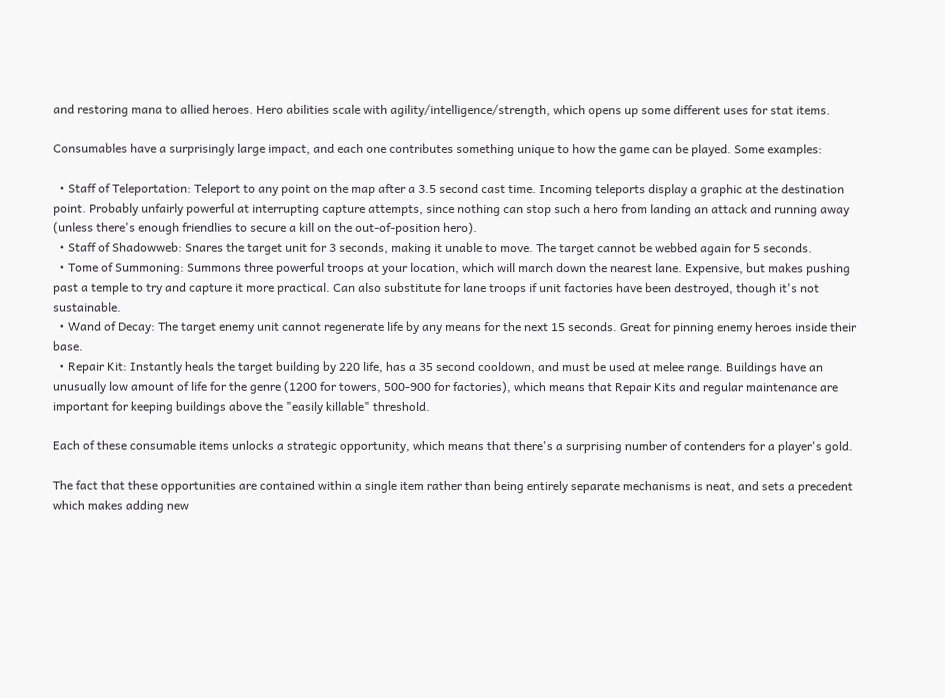and restoring mana to allied heroes. Hero abilities scale with agility/intelligence/strength, which opens up some different uses for stat items.

Consumables have a surprisingly large impact, and each one contributes something unique to how the game can be played. Some examples:

  • Staff of Teleportation: Teleport to any point on the map after a 3.5 second cast time. Incoming teleports display a graphic at the destination point. Probably unfairly powerful at interrupting capture attempts, since nothing can stop such a hero from landing an attack and running away (unless there's enough friendlies to secure a kill on the out-of-position hero).
  • Staff of Shadowweb: Snares the target unit for 3 seconds, making it unable to move. The target cannot be webbed again for 5 seconds.
  • Tome of Summoning: Summons three powerful troops at your location, which will march down the nearest lane. Expensive, but makes pushing past a temple to try and capture it more practical. Can also substitute for lane troops if unit factories have been destroyed, though it's not sustainable.
  • Wand of Decay: The target enemy unit cannot regenerate life by any means for the next 15 seconds. Great for pinning enemy heroes inside their base.
  • Repair Kit: Instantly heals the target building by 220 life, has a 35 second cooldown, and must be used at melee range. Buildings have an unusually low amount of life for the genre (1200 for towers, 500-900 for factories), which means that Repair Kits and regular maintenance are important for keeping buildings above the "easily killable" threshold.

Each of these consumable items unlocks a strategic opportunity, which means that there's a surprising number of contenders for a player's gold.

The fact that these opportunities are contained within a single item rather than being entirely separate mechanisms is neat, and sets a precedent which makes adding new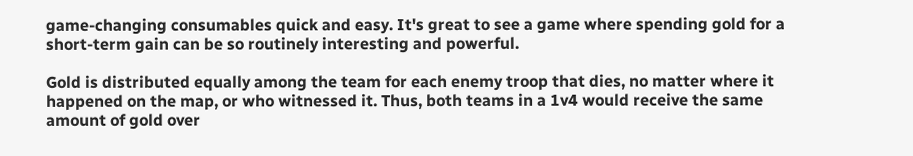game-changing consumables quick and easy. It's great to see a game where spending gold for a short-term gain can be so routinely interesting and powerful.

Gold is distributed equally among the team for each enemy troop that dies, no matter where it happened on the map, or who witnessed it. Thus, both teams in a 1v4 would receive the same amount of gold over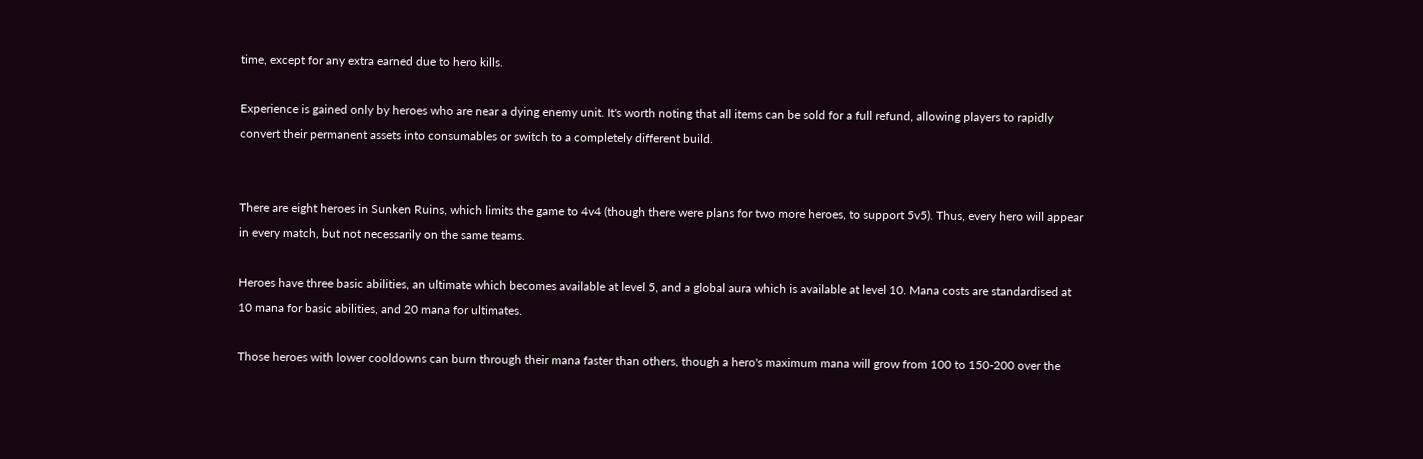time, except for any extra earned due to hero kills.

Experience is gained only by heroes who are near a dying enemy unit. It's worth noting that all items can be sold for a full refund, allowing players to rapidly convert their permanent assets into consumables or switch to a completely different build.


There are eight heroes in Sunken Ruins, which limits the game to 4v4 (though there were plans for two more heroes, to support 5v5). Thus, every hero will appear in every match, but not necessarily on the same teams.

Heroes have three basic abilities, an ultimate which becomes available at level 5, and a global aura which is available at level 10. Mana costs are standardised at 10 mana for basic abilities, and 20 mana for ultimates.

Those heroes with lower cooldowns can burn through their mana faster than others, though a hero's maximum mana will grow from 100 to 150-200 over the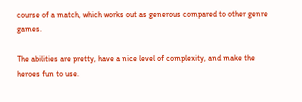course of a match, which works out as generous compared to other genre games.

The abilities are pretty, have a nice level of complexity, and make the heroes fun to use.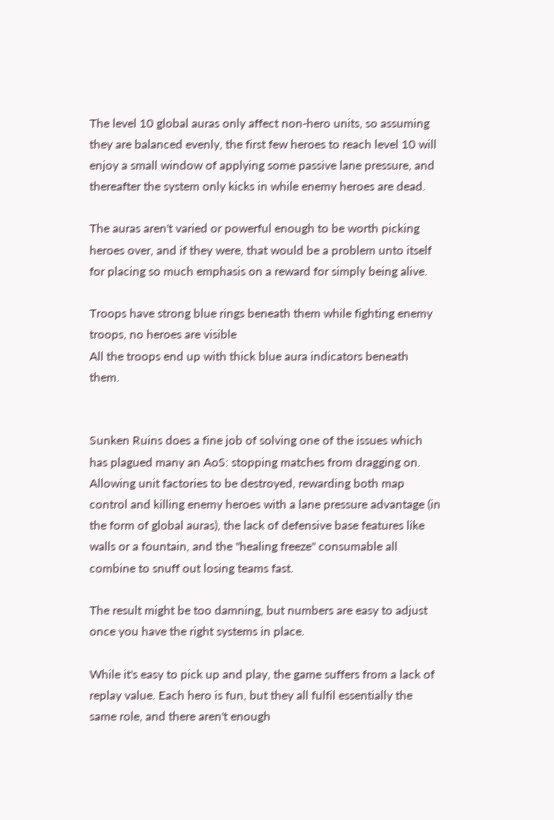The level 10 global auras only affect non-hero units, so assuming they are balanced evenly, the first few heroes to reach level 10 will enjoy a small window of applying some passive lane pressure, and thereafter the system only kicks in while enemy heroes are dead.

The auras aren't varied or powerful enough to be worth picking heroes over, and if they were, that would be a problem unto itself for placing so much emphasis on a reward for simply being alive.

Troops have strong blue rings beneath them while fighting enemy troops, no heroes are visible
All the troops end up with thick blue aura indicators beneath them.


Sunken Ruins does a fine job of solving one of the issues which has plagued many an AoS: stopping matches from dragging on. Allowing unit factories to be destroyed, rewarding both map control and killing enemy heroes with a lane pressure advantage (in the form of global auras), the lack of defensive base features like walls or a fountain, and the "healing freeze" consumable all combine to snuff out losing teams fast.

The result might be too damning, but numbers are easy to adjust once you have the right systems in place.

While it's easy to pick up and play, the game suffers from a lack of replay value. Each hero is fun, but they all fulfil essentially the same role, and there aren't enough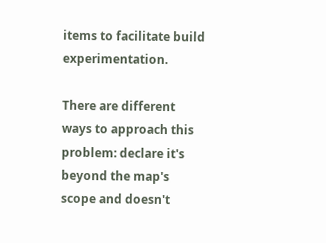items to facilitate build experimentation.

There are different ways to approach this problem: declare it's beyond the map's scope and doesn't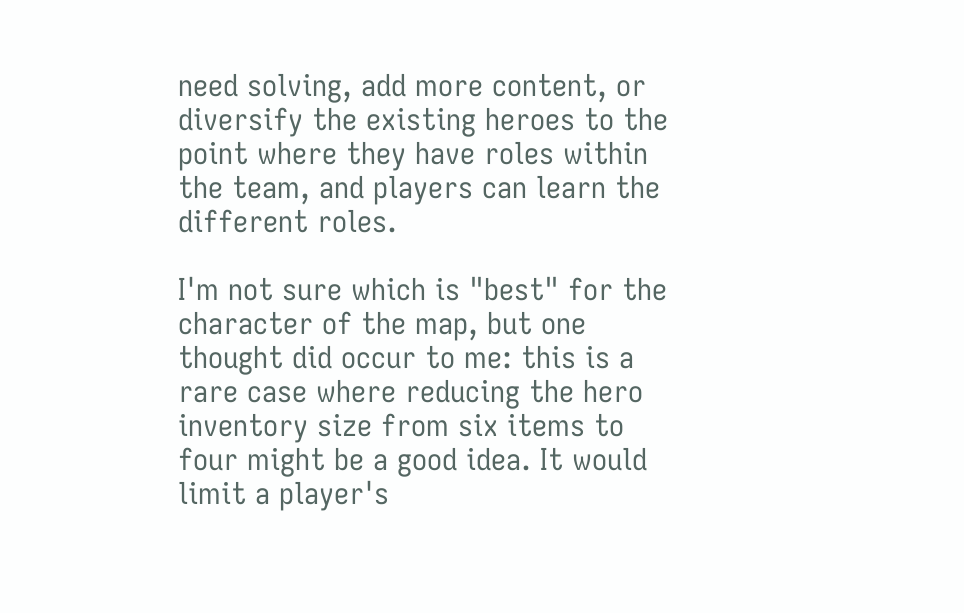need solving, add more content, or diversify the existing heroes to the point where they have roles within the team, and players can learn the different roles.

I'm not sure which is "best" for the character of the map, but one thought did occur to me: this is a rare case where reducing the hero inventory size from six items to four might be a good idea. It would limit a player's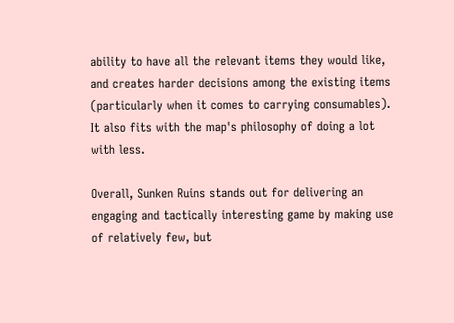ability to have all the relevant items they would like, and creates harder decisions among the existing items (particularly when it comes to carrying consumables). It also fits with the map's philosophy of doing a lot with less.

Overall, Sunken Ruins stands out for delivering an engaging and tactically interesting game by making use of relatively few, but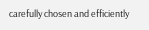carefully chosen and efficiently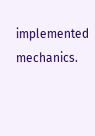implemented mechanics.